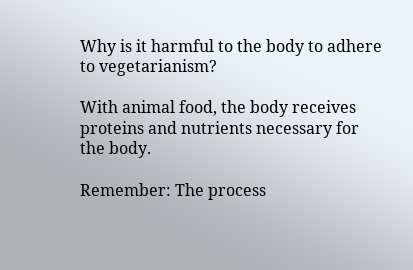Why is it harmful to the body to adhere to vegetarianism?

With animal food, the body receives proteins and nutrients necessary for the body.

Remember: The process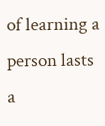of learning a person lasts a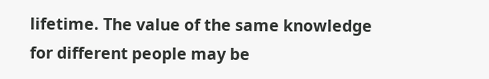lifetime. The value of the same knowledge for different people may be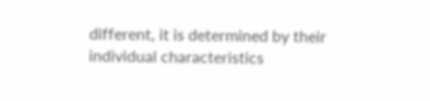different, it is determined by their individual characteristics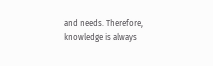and needs. Therefore, knowledge is always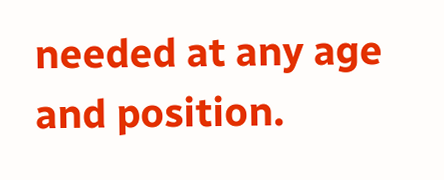needed at any age and position.